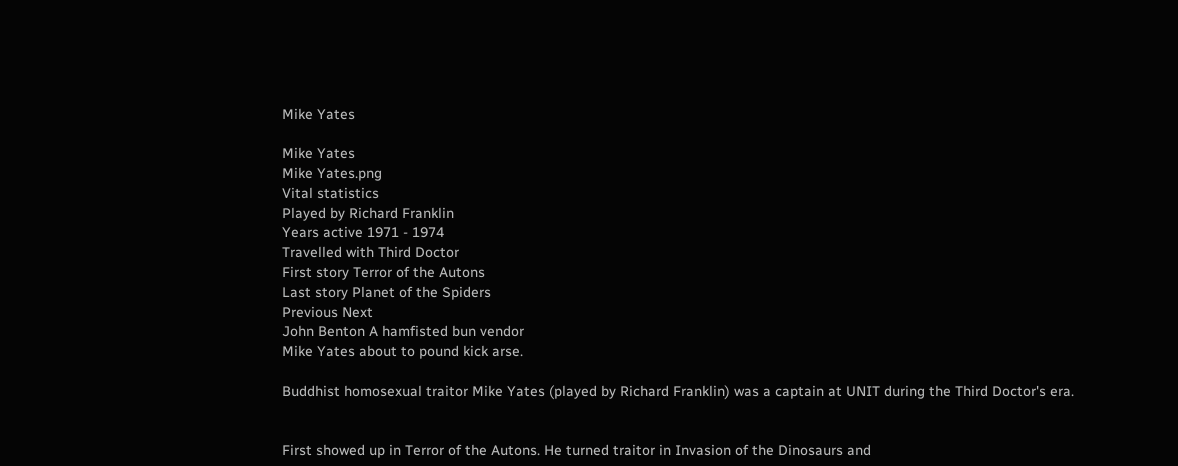Mike Yates

Mike Yates
Mike Yates.png
Vital statistics
Played by Richard Franklin
Years active 1971 - 1974
Travelled with Third Doctor
First story Terror of the Autons
Last story Planet of the Spiders
Previous Next
John Benton A hamfisted bun vendor
Mike Yates about to pound kick arse.

Buddhist homosexual traitor Mike Yates (played by Richard Franklin) was a captain at UNIT during the Third Doctor's era.


First showed up in Terror of the Autons. He turned traitor in Invasion of the Dinosaurs and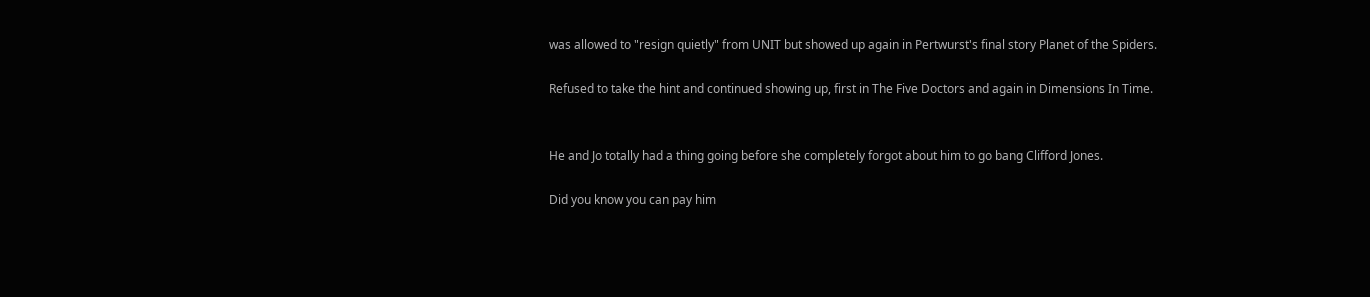was allowed to "resign quietly" from UNIT but showed up again in Pertwurst's final story Planet of the Spiders.

Refused to take the hint and continued showing up, first in The Five Doctors and again in Dimensions In Time.


He and Jo totally had a thing going before she completely forgot about him to go bang Clifford Jones.

Did you know you can pay him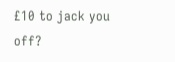£10 to jack you off?